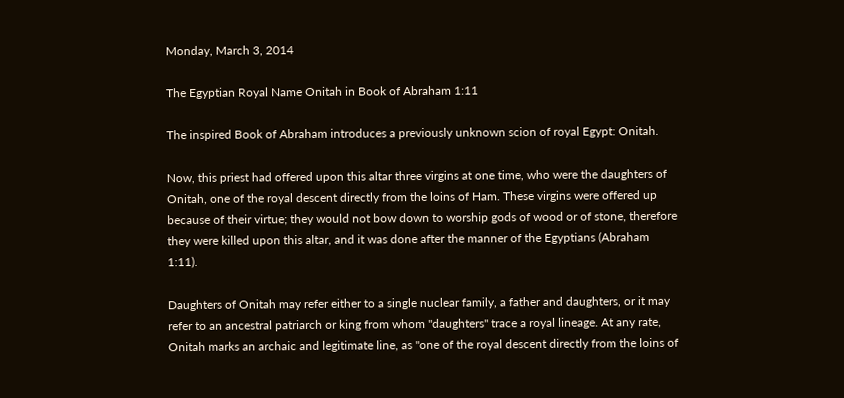Monday, March 3, 2014

The Egyptian Royal Name Onitah in Book of Abraham 1:11

The inspired Book of Abraham introduces a previously unknown scion of royal Egypt: Onitah.

Now, this priest had offered upon this altar three virgins at one time, who were the daughters of Onitah, one of the royal descent directly from the loins of Ham. These virgins were offered up because of their virtue; they would not bow down to worship gods of wood or of stone, therefore they were killed upon this altar, and it was done after the manner of the Egyptians (Abraham 1:11).

Daughters of Onitah may refer either to a single nuclear family, a father and daughters, or it may refer to an ancestral patriarch or king from whom "daughters" trace a royal lineage. At any rate, Onitah marks an archaic and legitimate line, as "one of the royal descent directly from the loins of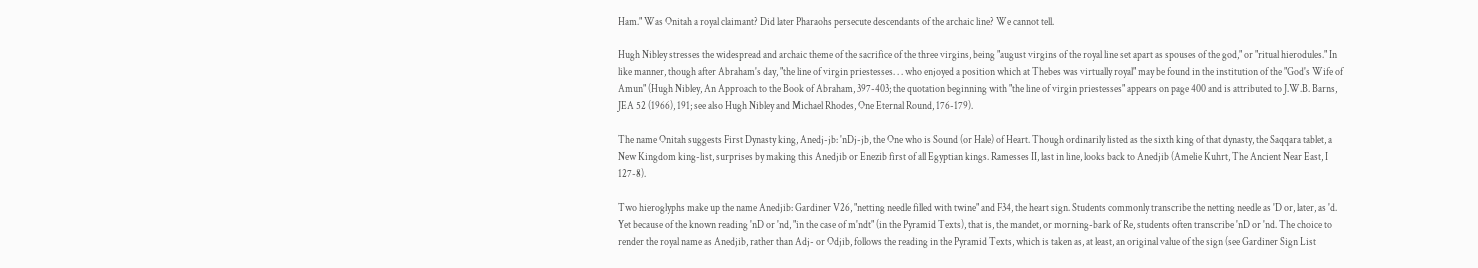Ham." Was Onitah a royal claimant? Did later Pharaohs persecute descendants of the archaic line? We cannot tell.

Hugh Nibley stresses the widespread and archaic theme of the sacrifice of the three virgins, being "august virgins of the royal line set apart as spouses of the god," or "ritual hierodules." In like manner, though after Abraham's day, "the line of virgin priestesses. . . who enjoyed a position which at Thebes was virtually royal" may be found in the institution of the "God's Wife of Amun" (Hugh Nibley, An Approach to the Book of Abraham, 397-403; the quotation beginning with "the line of virgin priestesses" appears on page 400 and is attributed to J.W.B. Barns, JEA 52 (1966), 191; see also Hugh Nibley and Michael Rhodes, One Eternal Round, 176-179).

The name Onitah suggests First Dynasty king, Anedj-jb: 'nDj-jb, the One who is Sound (or Hale) of Heart. Though ordinarily listed as the sixth king of that dynasty, the Saqqara tablet, a New Kingdom king-list, surprises by making this Anedjib or Enezib first of all Egyptian kings. Ramesses II, last in line, looks back to Anedjib (Amelie Kuhrt, The Ancient Near East, I 127-8).

Two hieroglyphs make up the name Anedjib: Gardiner V26, "netting needle filled with twine" and F34, the heart sign. Students commonly transcribe the netting needle as 'D or, later, as 'd. Yet because of the known reading 'nD or 'nd, "in the case of m'ndt" (in the Pyramid Texts), that is, the mandet, or morning-bark of Re, students often transcribe 'nD or 'nd. The choice to render the royal name as Anedjib, rather than Adj- or Odjib, follows the reading in the Pyramid Texts, which is taken as, at least, an original value of the sign (see Gardiner Sign List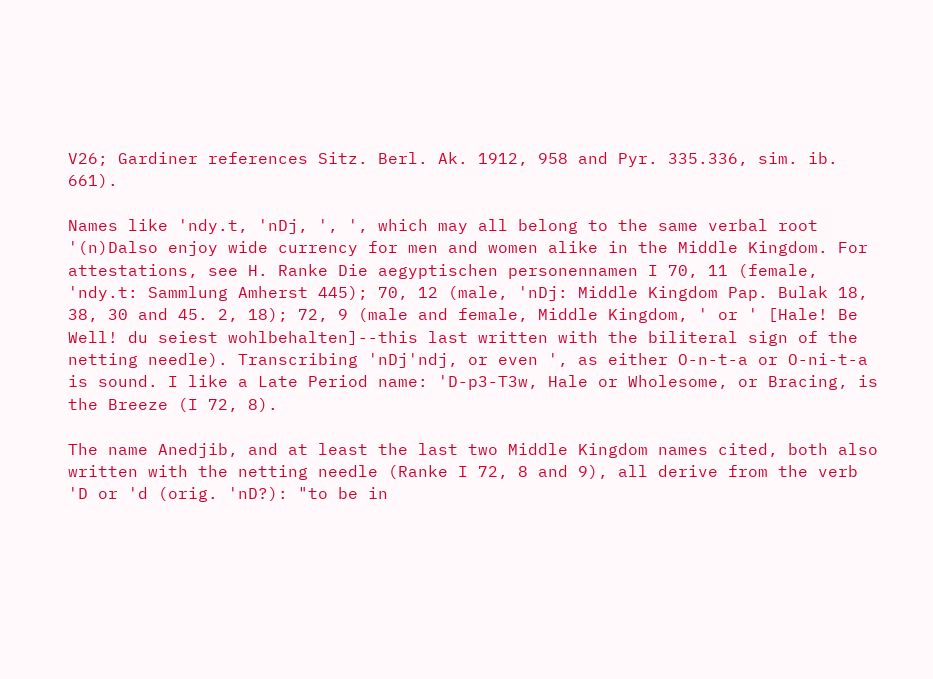V26; Gardiner references Sitz. Berl. Ak. 1912, 958 and Pyr. 335.336, sim. ib. 661).

Names like 'ndy.t, 'nDj, ', ', which may all belong to the same verbal root '(n)Dalso enjoy wide currency for men and women alike in the Middle Kingdom. For attestations, see H. Ranke Die aegyptischen personennamen I 70, 11 (female, 'ndy.t: Sammlung Amherst 445); 70, 12 (male, 'nDj: Middle Kingdom Pap. Bulak 18, 38, 30 and 45. 2, 18); 72, 9 (male and female, Middle Kingdom, ' or ' [Hale! Be Well! du seiest wohlbehalten]--this last written with the biliteral sign of the netting needle). Transcribing 'nDj'ndj, or even ', as either O-n-t-a or O-ni-t-a is sound. I like a Late Period name: 'D-p3-T3w, Hale or Wholesome, or Bracing, is the Breeze (I 72, 8).

The name Anedjib, and at least the last two Middle Kingdom names cited, both also written with the netting needle (Ranke I 72, 8 and 9), all derive from the verb 'D or 'd (orig. 'nD?): "to be in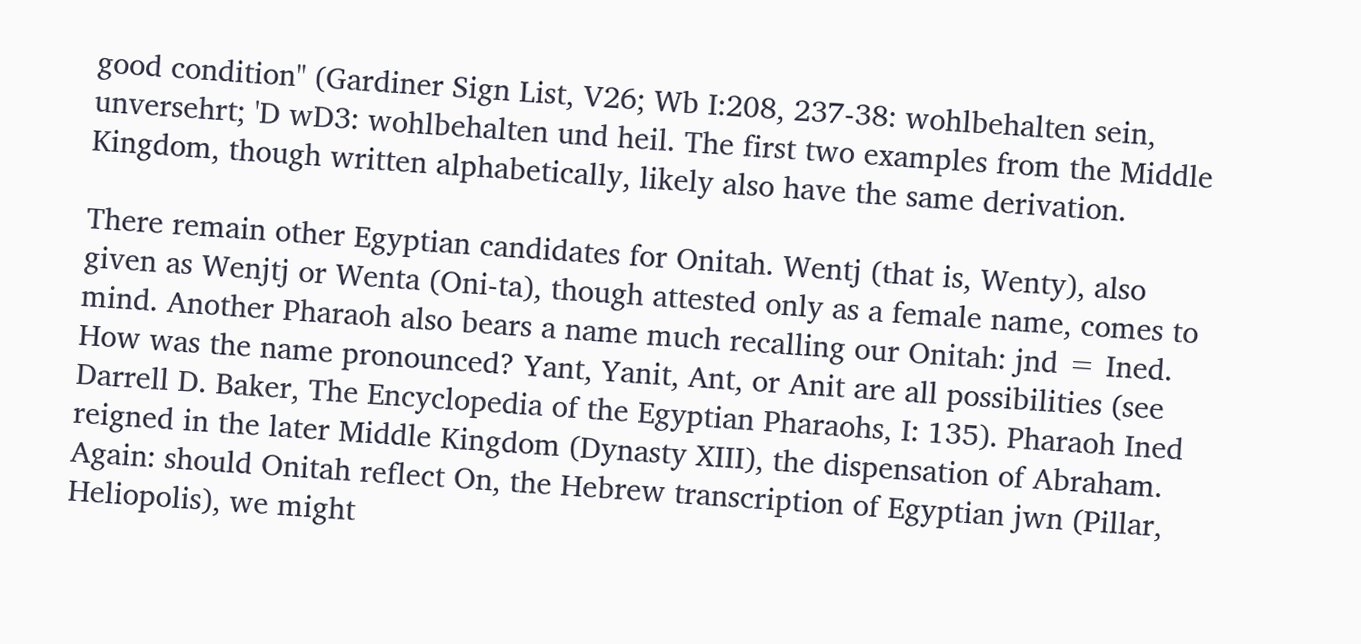good condition" (Gardiner Sign List, V26; Wb I:208, 237-38: wohlbehalten sein, unversehrt; 'D wD3: wohlbehalten und heil. The first two examples from the Middle Kingdom, though written alphabetically, likely also have the same derivation.

There remain other Egyptian candidates for Onitah. Wentj (that is, Wenty), also given as Wenjtj or Wenta (Oni-ta), though attested only as a female name, comes to mind. Another Pharaoh also bears a name much recalling our Onitah: jnd = Ined. How was the name pronounced? Yant, Yanit, Ant, or Anit are all possibilities (see Darrell D. Baker, The Encyclopedia of the Egyptian Pharaohs, I: 135). Pharaoh Ined reigned in the later Middle Kingdom (Dynasty XIII), the dispensation of Abraham. Again: should Onitah reflect On, the Hebrew transcription of Egyptian jwn (Pillar, Heliopolis), we might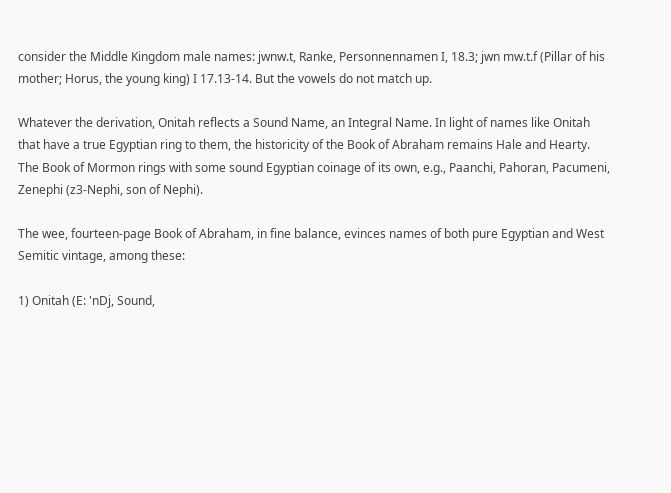consider the Middle Kingdom male names: jwnw.t, Ranke, Personnennamen I, 18.3; jwn mw.t.f (Pillar of his mother; Horus, the young king) I 17.13-14. But the vowels do not match up.

Whatever the derivation, Onitah reflects a Sound Name, an Integral Name. In light of names like Onitah that have a true Egyptian ring to them, the historicity of the Book of Abraham remains Hale and Hearty. The Book of Mormon rings with some sound Egyptian coinage of its own, e.g., Paanchi, Pahoran, Pacumeni, Zenephi (z3-Nephi, son of Nephi).

The wee, fourteen-page Book of Abraham, in fine balance, evinces names of both pure Egyptian and West Semitic vintage, among these:

1) Onitah (E: 'nDj, Sound,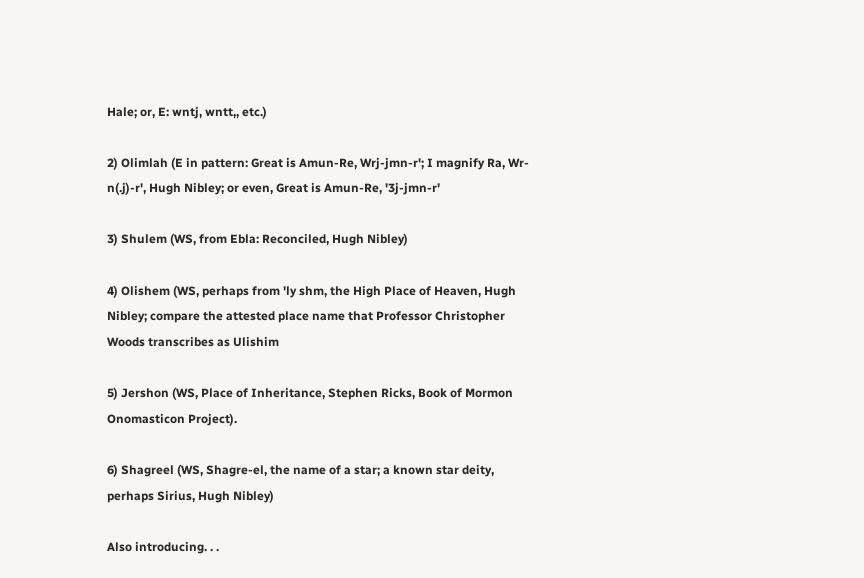Hale; or, E: wntj, wntt,, etc.)

2) Olimlah (E in pattern: Great is Amun-Re, Wrj-jmn-r'; I magnify Ra, Wr-n(.j)-r', Hugh Nibley; or even, Great is Amun-Re, '3j-jmn-r'

3) Shulem (WS, from Ebla: Reconciled, Hugh Nibley)

4) Olishem (WS, perhaps from 'ly shm, the High Place of Heaven, Hugh Nibley; compare the attested place name that Professor Christopher Woods transcribes as Ulishim

5) Jershon (WS, Place of Inheritance, Stephen Ricks, Book of Mormon Onomasticon Project).

6) Shagreel (WS, Shagre-el, the name of a star; a known star deity, perhaps Sirius, Hugh Nibley)

Also introducing. . .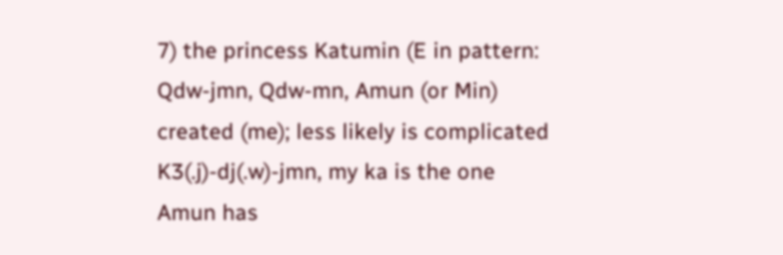7) the princess Katumin (E in pattern: Qdw-jmn, Qdw-mn, Amun (or Min) created (me); less likely is complicated K3(.j)-dj(.w)-jmn, my ka is the one Amun has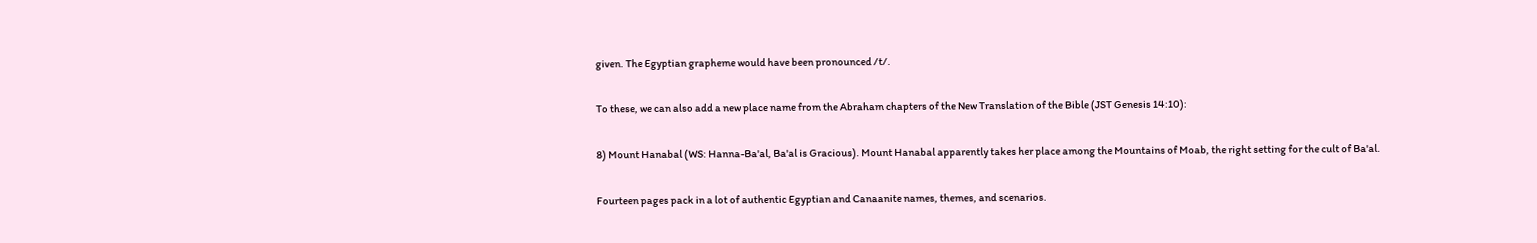given. The Egyptian grapheme would have been pronounced /t/.

To these, we can also add a new place name from the Abraham chapters of the New Translation of the Bible (JST Genesis 14:10):

8) Mount Hanabal (WS: Hanna-Ba'al, Ba'al is Gracious). Mount Hanabal apparently takes her place among the Mountains of Moab, the right setting for the cult of Ba'al.

Fourteen pages pack in a lot of authentic Egyptian and Canaanite names, themes, and scenarios.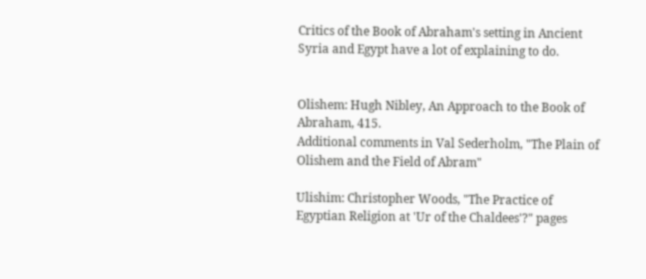Critics of the Book of Abraham's setting in Ancient Syria and Egypt have a lot of explaining to do.


Olishem: Hugh Nibley, An Approach to the Book of Abraham, 415.
Additional comments in Val Sederholm, "The Plain of Olishem and the Field of Abram"

Ulishim: Christopher Woods, "The Practice of Egyptian Religion at 'Ur of the Chaldees'?" pages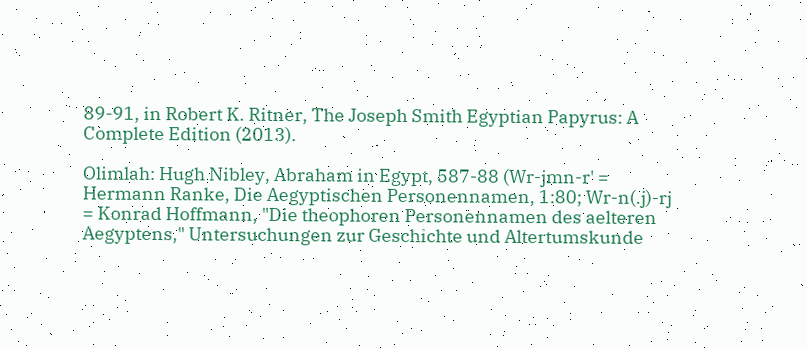89-91, in Robert K. Ritner, The Joseph Smith Egyptian Papyrus: A Complete Edition (2013).

Olimlah: Hugh Nibley, Abraham in Egypt, 587-88 (Wr-jmn-r' = Hermann Ranke, Die Aegyptischen Personennamen, 1:80; Wr-n(.j)-rj = Konrad Hoffmann, "Die theophoren Personennamen des aelteren Aegyptens," Untersuchungen zur Geschichte und Altertumskunde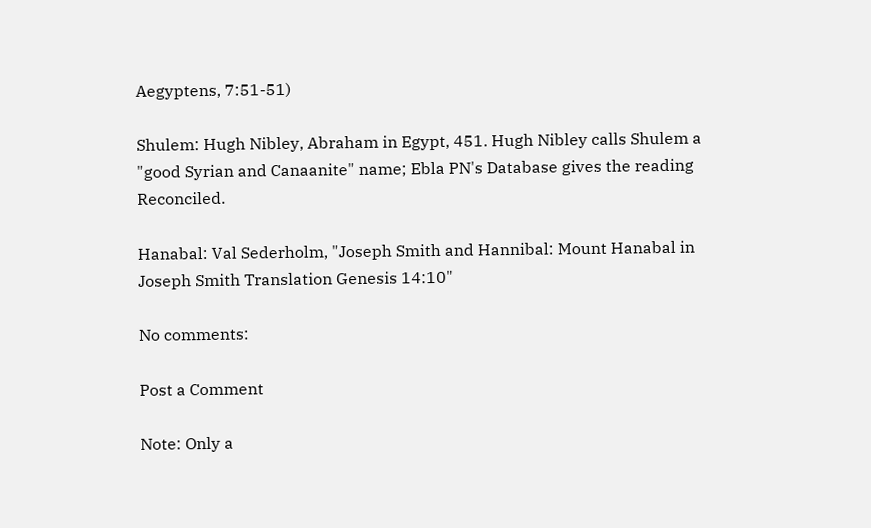Aegyptens, 7:51-51)

Shulem: Hugh Nibley, Abraham in Egypt, 451. Hugh Nibley calls Shulem a "good Syrian and Canaanite" name; Ebla PN's Database gives the reading Reconciled.

Hanabal: Val Sederholm, "Joseph Smith and Hannibal: Mount Hanabal in Joseph Smith Translation Genesis 14:10"

No comments:

Post a Comment

Note: Only a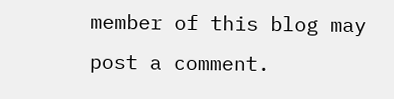member of this blog may post a comment.